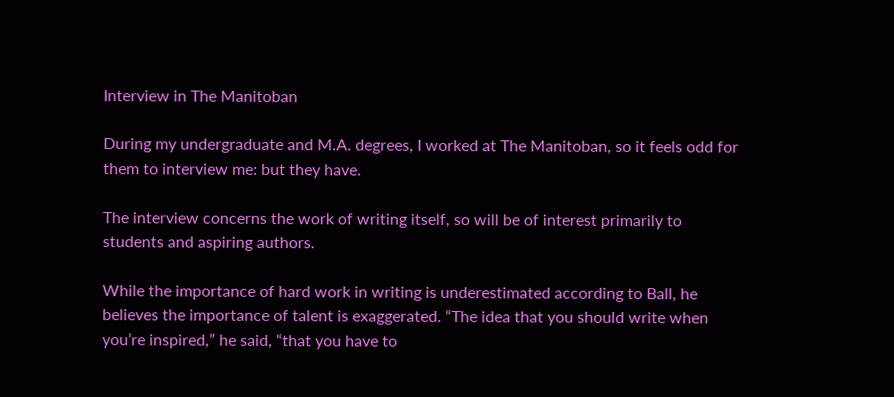Interview in The Manitoban

During my undergraduate and M.A. degrees, I worked at The Manitoban, so it feels odd for them to interview me: but they have.

The interview concerns the work of writing itself, so will be of interest primarily to students and aspiring authors.

While the importance of hard work in writing is underestimated according to Ball, he believes the importance of talent is exaggerated. “The idea that you should write when you’re inspired,” he said, “that you have to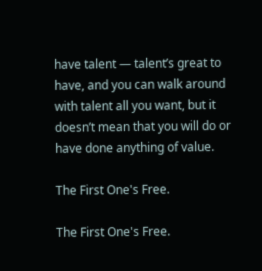have talent — talent’s great to have, and you can walk around with talent all you want, but it doesn’t mean that you will do or have done anything of value.

The First One's Free.

The First One's Free.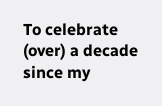To celebrate (over) a decade since my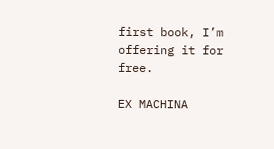first book, I’m offering it for free.

EX MACHINA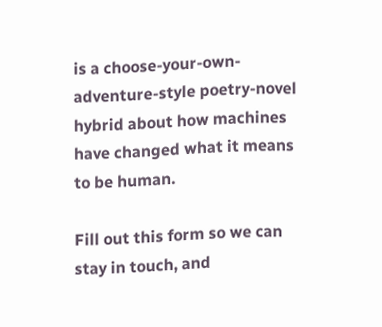is a choose-your-own-adventure-style poetry-novel hybrid about how machines have changed what it means to be human.

Fill out this form so we can stay in touch, and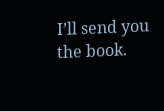I’ll send you the book.